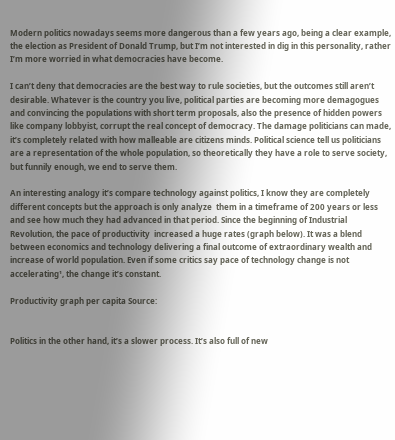Modern politics nowadays seems more dangerous than a few years ago, being a clear example, the election as President of Donald Trump, but I’m not interested in dig in this personality, rather I’m more worried in what democracies have become.

I can’t deny that democracies are the best way to rule societies, but the outcomes still aren’t desirable. Whatever is the country you live, political parties are becoming more demagogues and convincing the populations with short term proposals, also the presence of hidden powers like company lobbyist, corrupt the real concept of democracy. The damage politicians can made, it’s completely related with how malleable are citizens minds. Political science tell us politicians are a representation of the whole population, so theoretically they have a role to serve society, but funnily enough, we end to serve them.

An interesting analogy it’s compare technology against politics, I know they are completely different concepts but the approach is only analyze  them in a timeframe of 200 years or less and see how much they had advanced in that period. Since the beginning of Industrial Revolution, the pace of productivity  increased a huge rates (graph below). It was a blend between economics and technology delivering a final outcome of extraordinary wealth and increase of world population. Even if some critics say pace of technology change is not accelerating¹, the change it’s constant.

Productivity graph per capita Source:


Politics in the other hand, it’s a slower process. It’s also full of new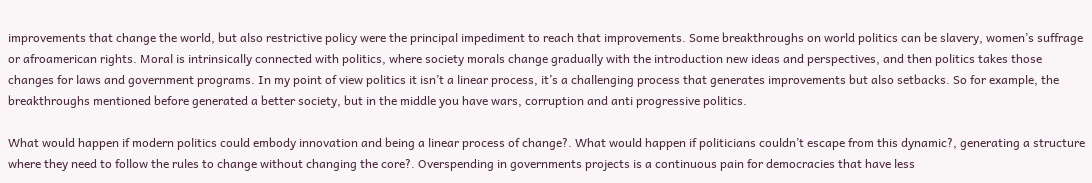improvements that change the world, but also restrictive policy were the principal impediment to reach that improvements. Some breakthroughs on world politics can be slavery, women’s suffrage or afroamerican rights. Moral is intrinsically connected with politics, where society morals change gradually with the introduction new ideas and perspectives, and then politics takes those changes for laws and government programs. In my point of view politics it isn’t a linear process, it’s a challenging process that generates improvements but also setbacks. So for example, the breakthroughs mentioned before generated a better society, but in the middle you have wars, corruption and anti progressive politics.

What would happen if modern politics could embody innovation and being a linear process of change?. What would happen if politicians couldn’t escape from this dynamic?, generating a structure where they need to follow the rules to change without changing the core?. Overspending in governments projects is a continuous pain for democracies that have less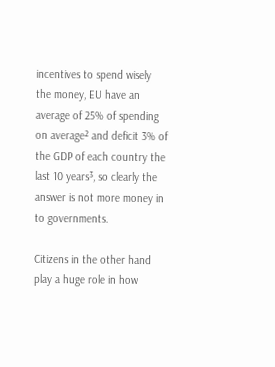incentives to spend wisely the money, EU have an average of 25% of spending on average² and deficit 3% of the GDP of each country the last 10 years³, so clearly the answer is not more money in to governments.

Citizens in the other hand play a huge role in how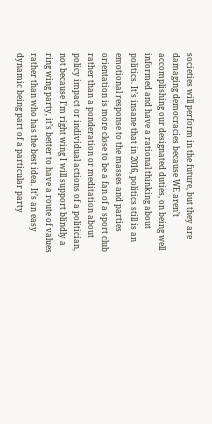societies will perform in the future, but they are damaging democracies because WE aren’t accomplishing our designated duties, on being well informed and have a rational thinking about politics. It’s insane that in 2016, politics still is an emotional response to the masses and parties orientation is more close to be a fan of a sport club rather than a ponderation or meditation about  policy impact or individual actions of a politician, not because I’m right wing I will support blindly a ring wing party, it’s better to have a route of values rather than who has the best idea. It’s an easy dynamic being part of a particular party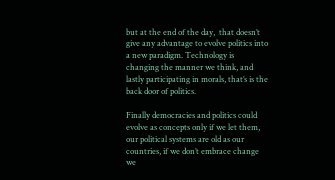but at the end of the day,  that doesn’t  give any advantage to evolve politics into a new paradigm. Technology is changing the manner we think, and lastly participating in morals, that’s is the back door of politics.

Finally democracies and politics could evolve as concepts only if we let them, our political systems are old as our countries, if we don’t embrace change we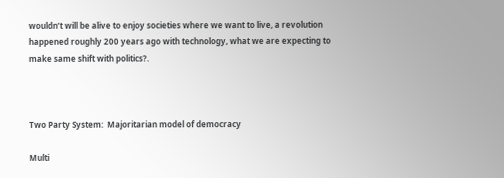wouldn’t will be alive to enjoy societies where we want to live, a revolution happened roughly 200 years ago with technology, what we are expecting to make same shift with politics?.



Two Party System:  Majoritarian model of democracy

Multi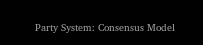Party System: Consensus Model